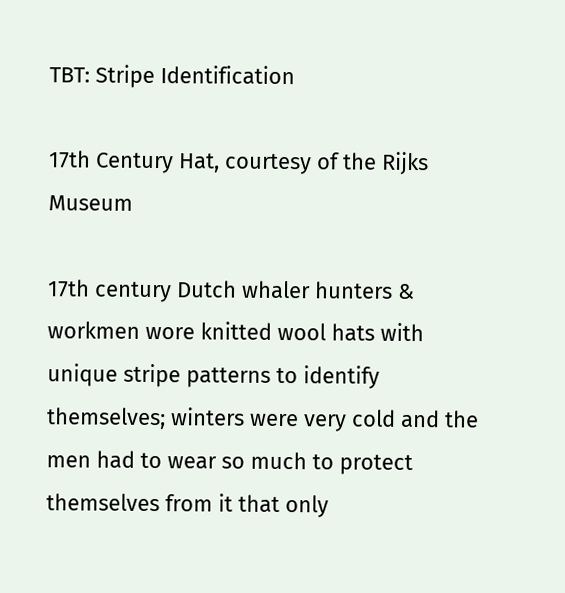TBT: Stripe Identification

17th Century Hat, courtesy of the Rijks Museum

17th century Dutch whaler hunters & workmen wore knitted wool hats with unique stripe patterns to identify themselves; winters were very cold and the men had to wear so much to protect themselves from it that only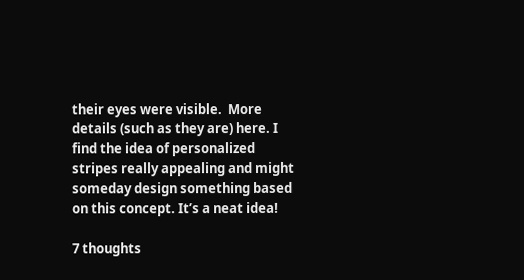their eyes were visible.  More details (such as they are) here. I find the idea of personalized stripes really appealing and might someday design something based on this concept. It’s a neat idea!

7 thoughts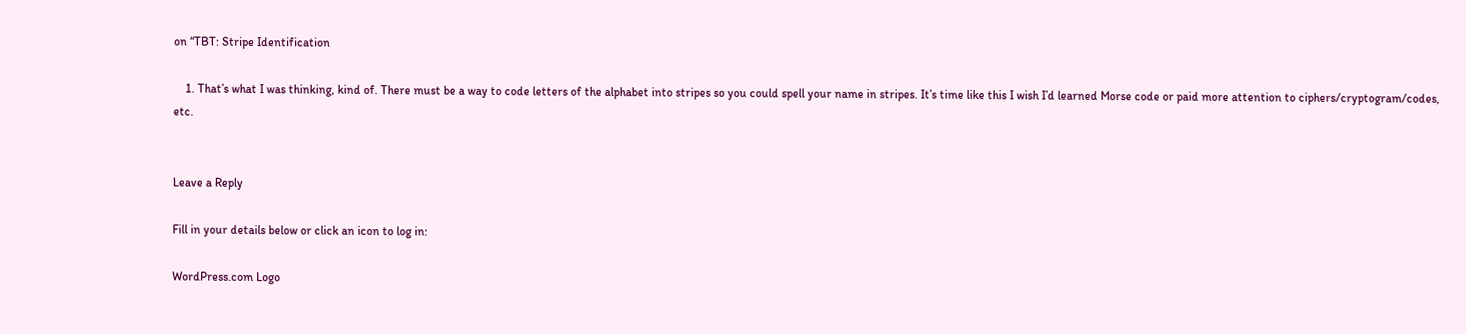on “TBT: Stripe Identification

    1. That’s what I was thinking, kind of. There must be a way to code letters of the alphabet into stripes so you could spell your name in stripes. It’s time like this I wish I’d learned Morse code or paid more attention to ciphers/cryptogram/codes, etc.


Leave a Reply

Fill in your details below or click an icon to log in:

WordPress.com Logo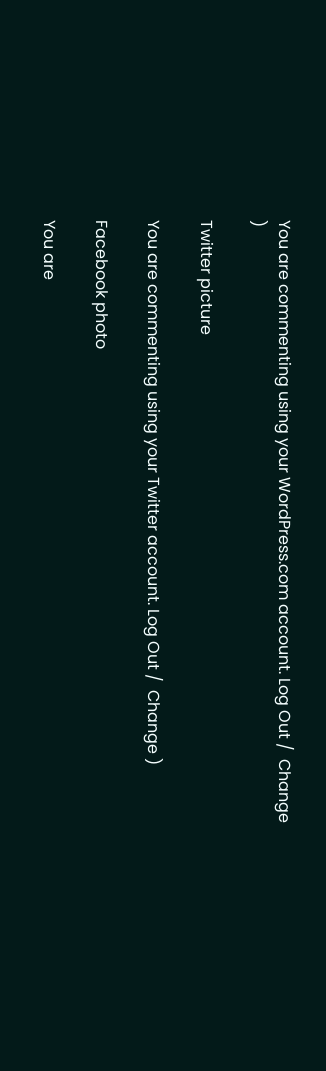You are commenting using your WordPress.com account. Log Out /  Change )

Twitter picture

You are commenting using your Twitter account. Log Out /  Change )

Facebook photo

You are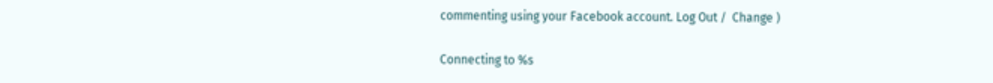commenting using your Facebook account. Log Out /  Change )

Connecting to %s